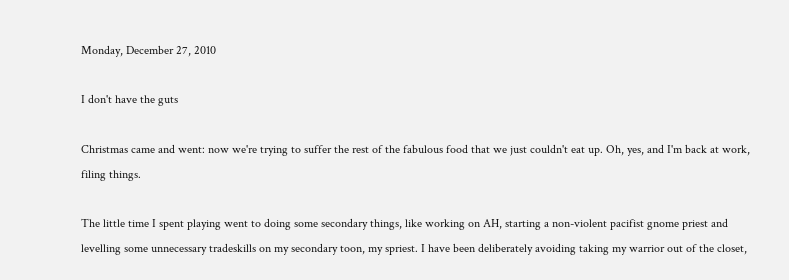Monday, December 27, 2010

I don't have the guts

Christmas came and went: now we're trying to suffer the rest of the fabulous food that we just couldn't eat up. Oh, yes, and I'm back at work, filing things.

The little time I spent playing went to doing some secondary things, like working on AH, starting a non-violent pacifist gnome priest and levelling some unnecessary tradeskills on my secondary toon, my spriest. I have been deliberately avoiding taking my warrior out of the closet,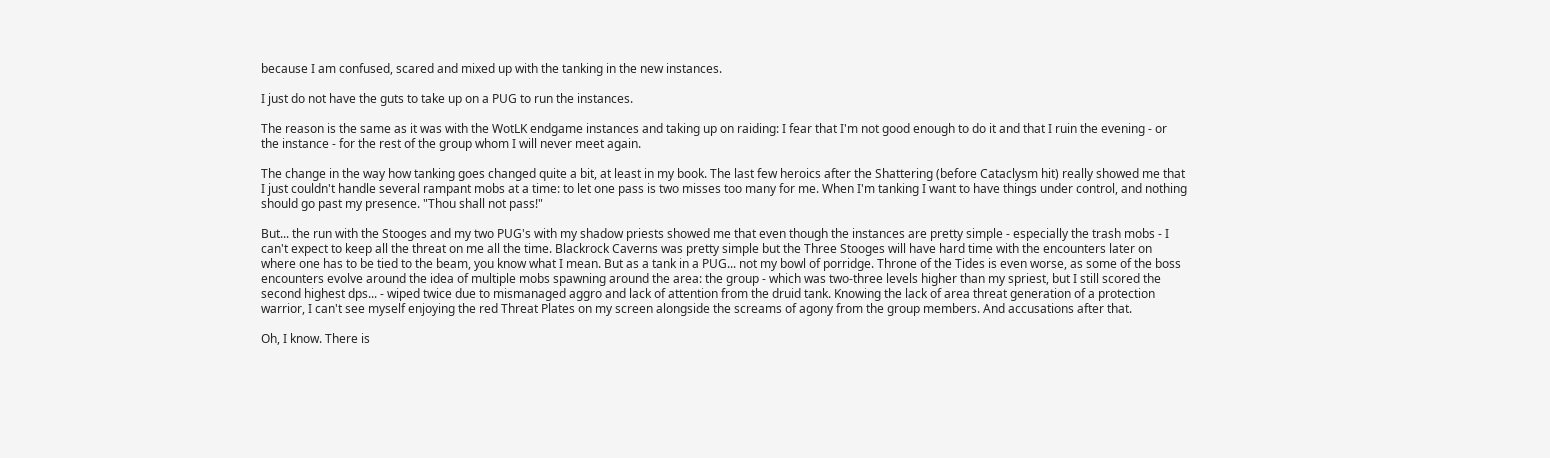because I am confused, scared and mixed up with the tanking in the new instances.

I just do not have the guts to take up on a PUG to run the instances.

The reason is the same as it was with the WotLK endgame instances and taking up on raiding: I fear that I'm not good enough to do it and that I ruin the evening - or the instance - for the rest of the group whom I will never meet again.

The change in the way how tanking goes changed quite a bit, at least in my book. The last few heroics after the Shattering (before Cataclysm hit) really showed me that I just couldn't handle several rampant mobs at a time: to let one pass is two misses too many for me. When I'm tanking I want to have things under control, and nothing should go past my presence. "Thou shall not pass!"

But... the run with the Stooges and my two PUG's with my shadow priests showed me that even though the instances are pretty simple - especially the trash mobs - I can't expect to keep all the threat on me all the time. Blackrock Caverns was pretty simple but the Three Stooges will have hard time with the encounters later on where one has to be tied to the beam, you know what I mean. But as a tank in a PUG... not my bowl of porridge. Throne of the Tides is even worse, as some of the boss encounters evolve around the idea of multiple mobs spawning around the area: the group - which was two-three levels higher than my spriest, but I still scored the second highest dps... - wiped twice due to mismanaged aggro and lack of attention from the druid tank. Knowing the lack of area threat generation of a protection warrior, I can't see myself enjoying the red Threat Plates on my screen alongside the screams of agony from the group members. And accusations after that.

Oh, I know. There is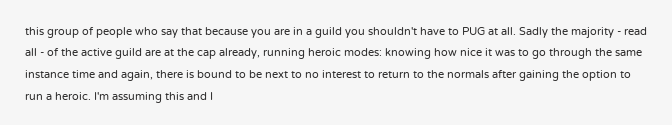this group of people who say that because you are in a guild you shouldn't have to PUG at all. Sadly the majority - read all - of the active guild are at the cap already, running heroic modes: knowing how nice it was to go through the same instance time and again, there is bound to be next to no interest to return to the normals after gaining the option to run a heroic. I'm assuming this and I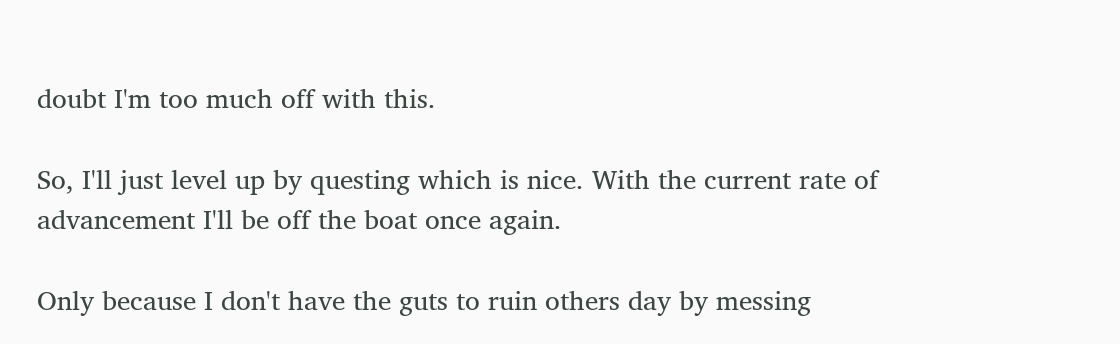doubt I'm too much off with this.

So, I'll just level up by questing which is nice. With the current rate of advancement I'll be off the boat once again.

Only because I don't have the guts to ruin others day by messing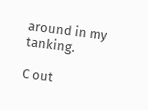around in my tanking.

C out